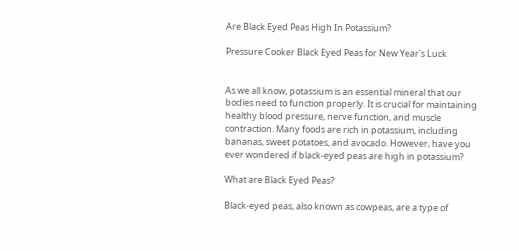Are Black Eyed Peas High In Potassium?

Pressure Cooker Black Eyed Peas for New Year's Luck


As we all know, potassium is an essential mineral that our bodies need to function properly. It is crucial for maintaining healthy blood pressure, nerve function, and muscle contraction. Many foods are rich in potassium, including bananas, sweet potatoes, and avocado. However, have you ever wondered if black-eyed peas are high in potassium?

What are Black Eyed Peas?

Black-eyed peas, also known as cowpeas, are a type of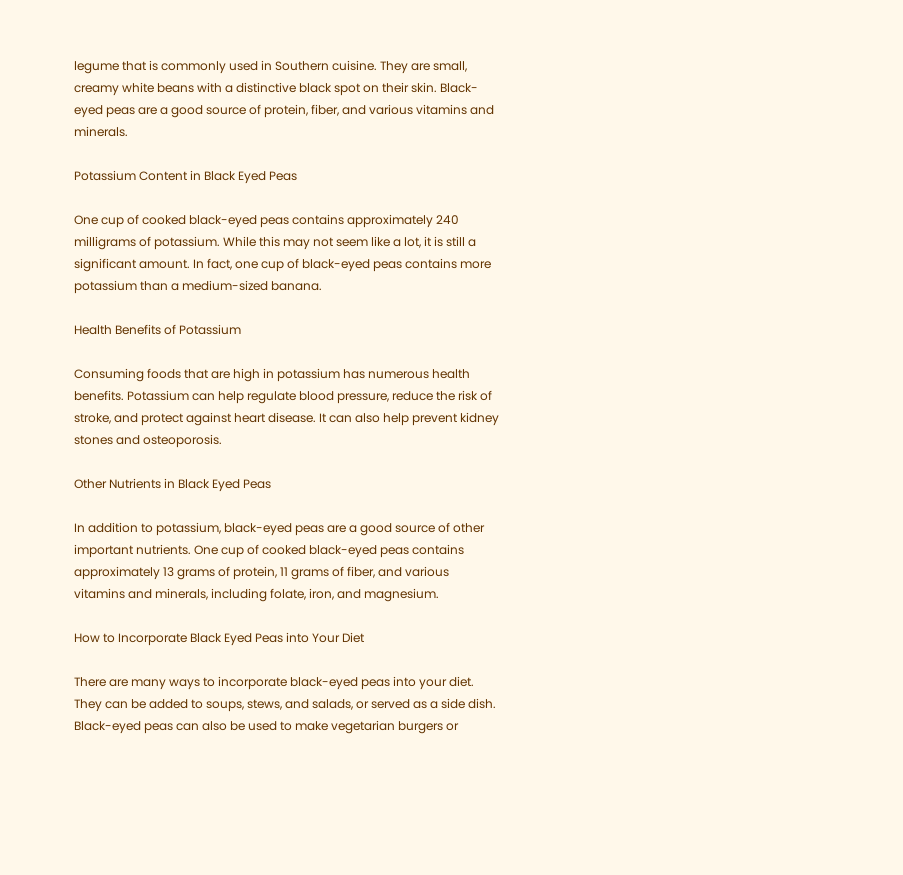legume that is commonly used in Southern cuisine. They are small, creamy white beans with a distinctive black spot on their skin. Black-eyed peas are a good source of protein, fiber, and various vitamins and minerals.

Potassium Content in Black Eyed Peas

One cup of cooked black-eyed peas contains approximately 240 milligrams of potassium. While this may not seem like a lot, it is still a significant amount. In fact, one cup of black-eyed peas contains more potassium than a medium-sized banana.

Health Benefits of Potassium

Consuming foods that are high in potassium has numerous health benefits. Potassium can help regulate blood pressure, reduce the risk of stroke, and protect against heart disease. It can also help prevent kidney stones and osteoporosis.

Other Nutrients in Black Eyed Peas

In addition to potassium, black-eyed peas are a good source of other important nutrients. One cup of cooked black-eyed peas contains approximately 13 grams of protein, 11 grams of fiber, and various vitamins and minerals, including folate, iron, and magnesium.

How to Incorporate Black Eyed Peas into Your Diet

There are many ways to incorporate black-eyed peas into your diet. They can be added to soups, stews, and salads, or served as a side dish. Black-eyed peas can also be used to make vegetarian burgers or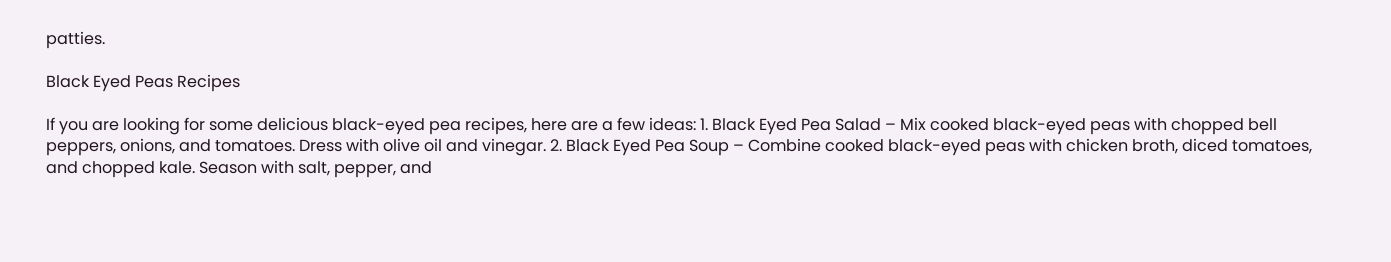patties.

Black Eyed Peas Recipes

If you are looking for some delicious black-eyed pea recipes, here are a few ideas: 1. Black Eyed Pea Salad – Mix cooked black-eyed peas with chopped bell peppers, onions, and tomatoes. Dress with olive oil and vinegar. 2. Black Eyed Pea Soup – Combine cooked black-eyed peas with chicken broth, diced tomatoes, and chopped kale. Season with salt, pepper, and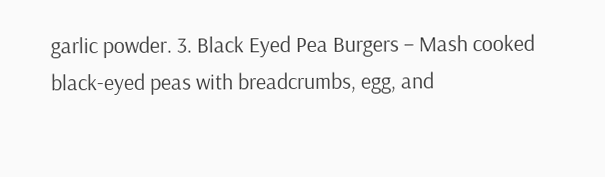garlic powder. 3. Black Eyed Pea Burgers – Mash cooked black-eyed peas with breadcrumbs, egg, and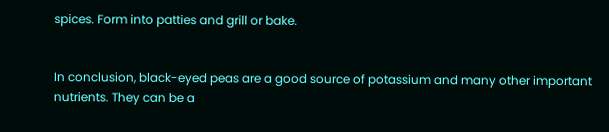spices. Form into patties and grill or bake.


In conclusion, black-eyed peas are a good source of potassium and many other important nutrients. They can be a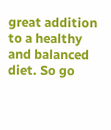great addition to a healthy and balanced diet. So go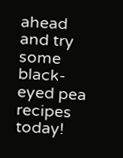ahead and try some black-eyed pea recipes today!